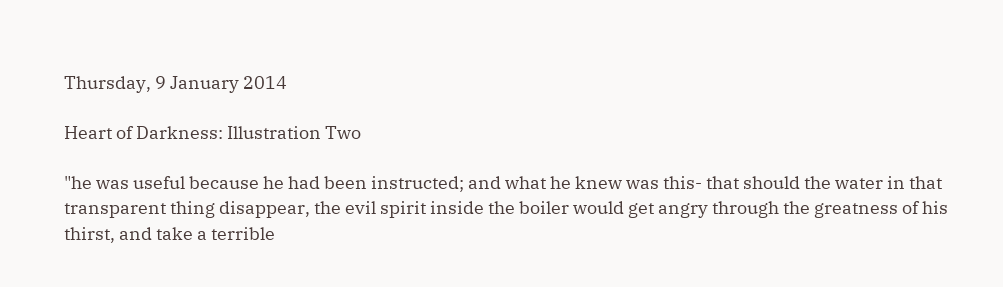Thursday, 9 January 2014

Heart of Darkness: Illustration Two

"he was useful because he had been instructed; and what he knew was this- that should the water in that transparent thing disappear, the evil spirit inside the boiler would get angry through the greatness of his thirst, and take a terrible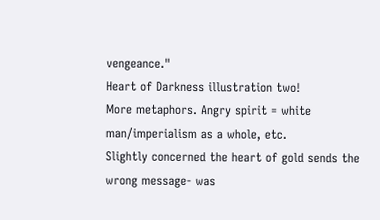vengeance."
Heart of Darkness illustration two!
More metaphors. Angry spirit = white man/imperialism as a whole, etc.
Slightly concerned the heart of gold sends the wrong message- was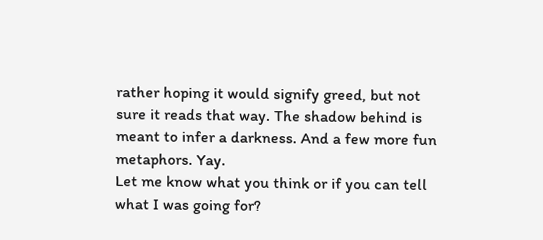rather hoping it would signify greed, but not sure it reads that way. The shadow behind is meant to infer a darkness. And a few more fun metaphors. Yay.
Let me know what you think or if you can tell what I was going for?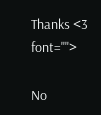Thanks <3 font="">

No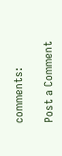comments:

Post a Comment